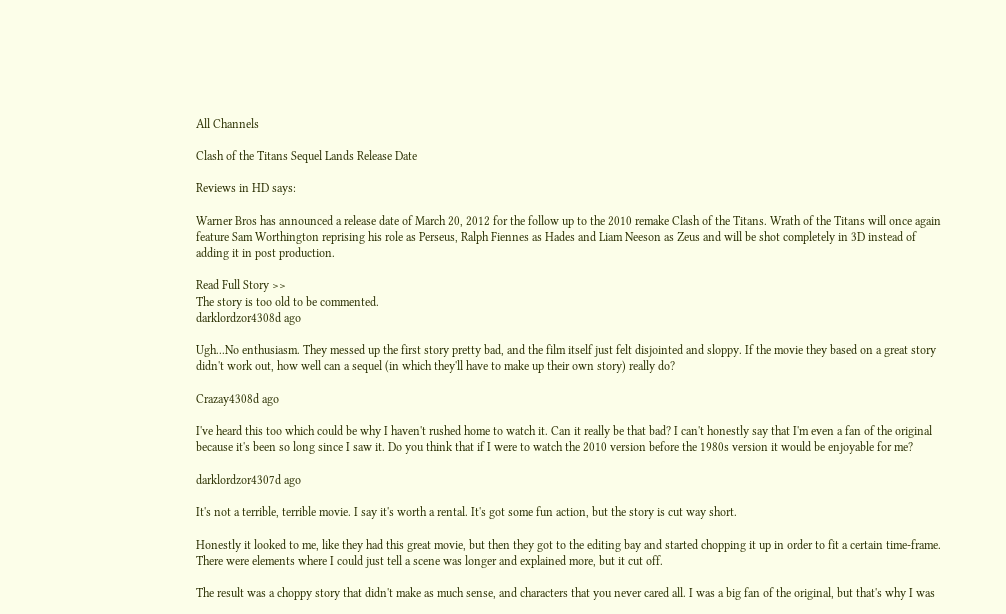All Channels

Clash of the Titans Sequel Lands Release Date

Reviews in HD says:

Warner Bros has announced a release date of March 20, 2012 for the follow up to the 2010 remake Clash of the Titans. Wrath of the Titans will once again feature Sam Worthington reprising his role as Perseus, Ralph Fiennes as Hades and Liam Neeson as Zeus and will be shot completely in 3D instead of adding it in post production.

Read Full Story >>
The story is too old to be commented.
darklordzor4308d ago

Ugh...No enthusiasm. They messed up the first story pretty bad, and the film itself just felt disjointed and sloppy. If the movie they based on a great story didn't work out, how well can a sequel (in which they'll have to make up their own story) really do?

Crazay4308d ago

I've heard this too which could be why I haven't rushed home to watch it. Can it really be that bad? I can't honestly say that I'm even a fan of the original because it's been so long since I saw it. Do you think that if I were to watch the 2010 version before the 1980s version it would be enjoyable for me?

darklordzor4307d ago

It's not a terrible, terrible movie. I say it's worth a rental. It's got some fun action, but the story is cut way short.

Honestly it looked to me, like they had this great movie, but then they got to the editing bay and started chopping it up in order to fit a certain time-frame. There were elements where I could just tell a scene was longer and explained more, but it cut off.

The result was a choppy story that didn't make as much sense, and characters that you never cared all. I was a big fan of the original, but that's why I was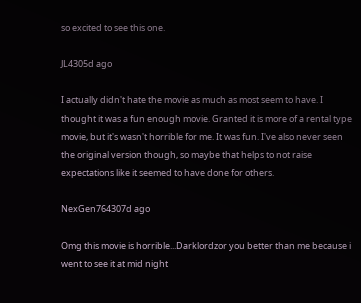so excited to see this one.

JL4305d ago

I actually didn't hate the movie as much as most seem to have. I thought it was a fun enough movie. Granted it is more of a rental type movie, but it's wasn't horrible for me. It was fun. I've also never seen the original version though, so maybe that helps to not raise expectations like it seemed to have done for others.

NexGen764307d ago

Omg this movie is horrible...Darklordzor you better than me because i went to see it at mid night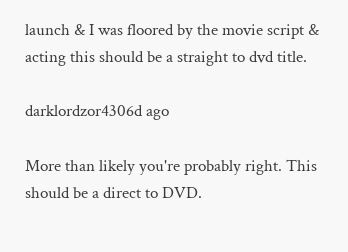launch & I was floored by the movie script & acting this should be a straight to dvd title.

darklordzor4306d ago

More than likely you're probably right. This should be a direct to DVD.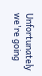Unfortunately we're going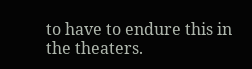to have to endure this in the theaters.